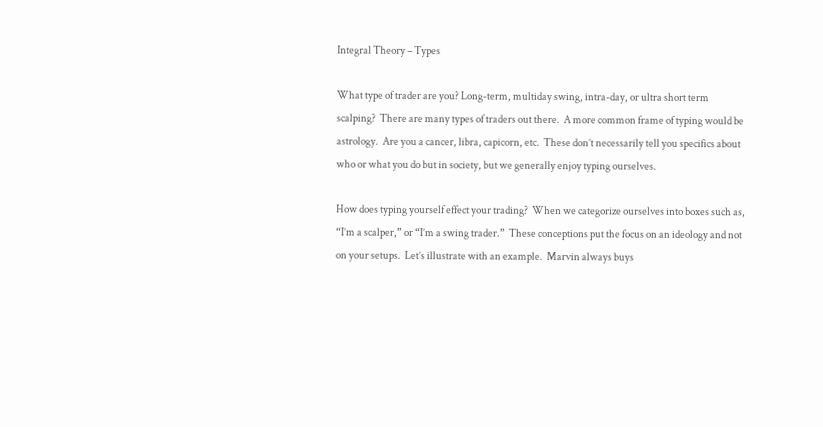Integral Theory – Types

What type of trader are you? Long-term, multiday swing, intra-day, or ultra short term scalping?  There are many types of traders out there.  A more common frame of typing would be astrology.  Are you a cancer, libra, capicorn, etc.  These don’t necessarily tell you specifics about who or what you do but in society, but we generally enjoy typing ourselves.

How does typing yourself effect your trading?  When we categorize ourselves into boxes such as, “I’m a scalper,” or “I’m a swing trader.”  These conceptions put the focus on an ideology and not on your setups.  Let’s illustrate with an example.  Marvin always buys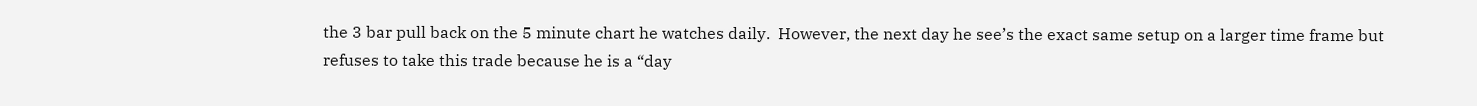the 3 bar pull back on the 5 minute chart he watches daily.  However, the next day he see’s the exact same setup on a larger time frame but refuses to take this trade because he is a “day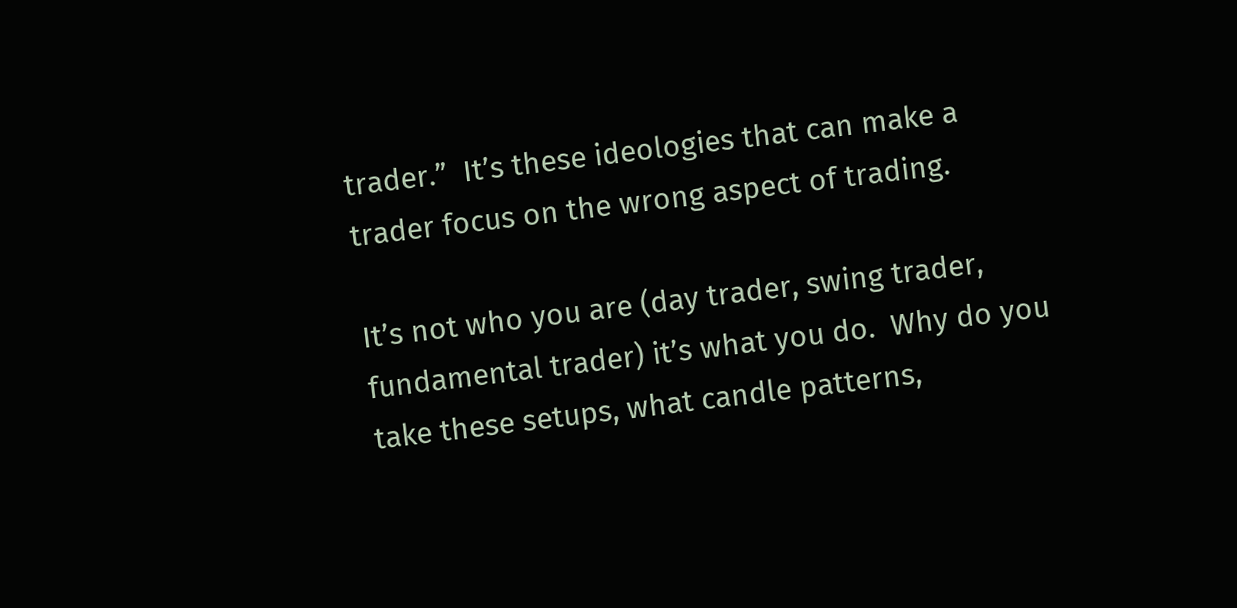trader.”  It’s these ideologies that can make a trader focus on the wrong aspect of trading.

It’s not who you are (day trader, swing trader, fundamental trader) it’s what you do.  Why do you take these setups, what candle patterns,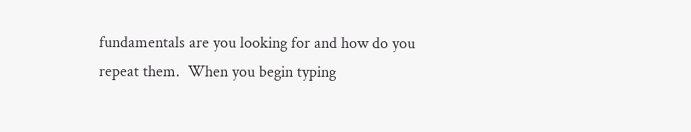fundamentals are you looking for and how do you repeat them.  When you begin typing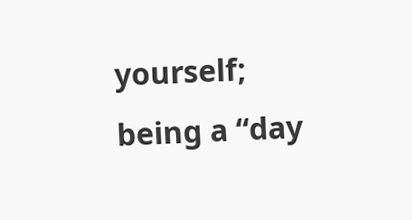yourself; being a “day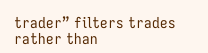trader” filters trades rather than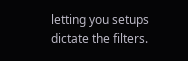letting you setups dictate the filters.